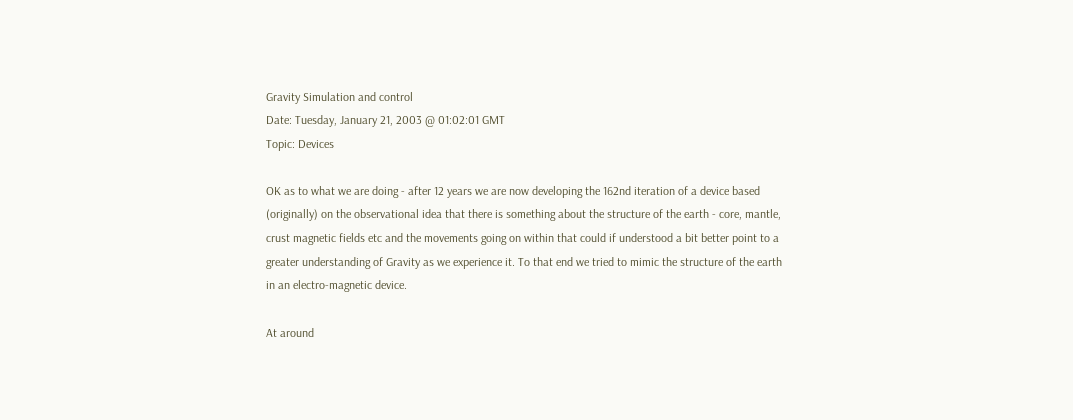Gravity Simulation and control
Date: Tuesday, January 21, 2003 @ 01:02:01 GMT
Topic: Devices

OK as to what we are doing - after 12 years we are now developing the 162nd iteration of a device based (originally) on the observational idea that there is something about the structure of the earth - core, mantle, crust magnetic fields etc and the movements going on within that could if understood a bit better point to a greater understanding of Gravity as we experience it. To that end we tried to mimic the structure of the earth in an electro-magnetic device.

At around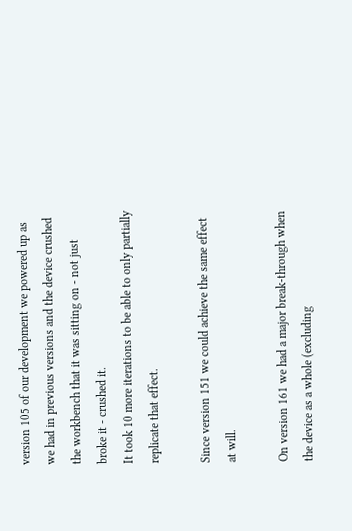version 105 of our development we powered up as we had in previous versions and the device crushed the workbench that it was sitting on - not just broke it - crushed it.
It took 10 more iterations to be able to only partially replicate that effect.

Since version 151 we could achieve the same effect at will.

On version 161 we had a major break-through when the device as a whole (excluding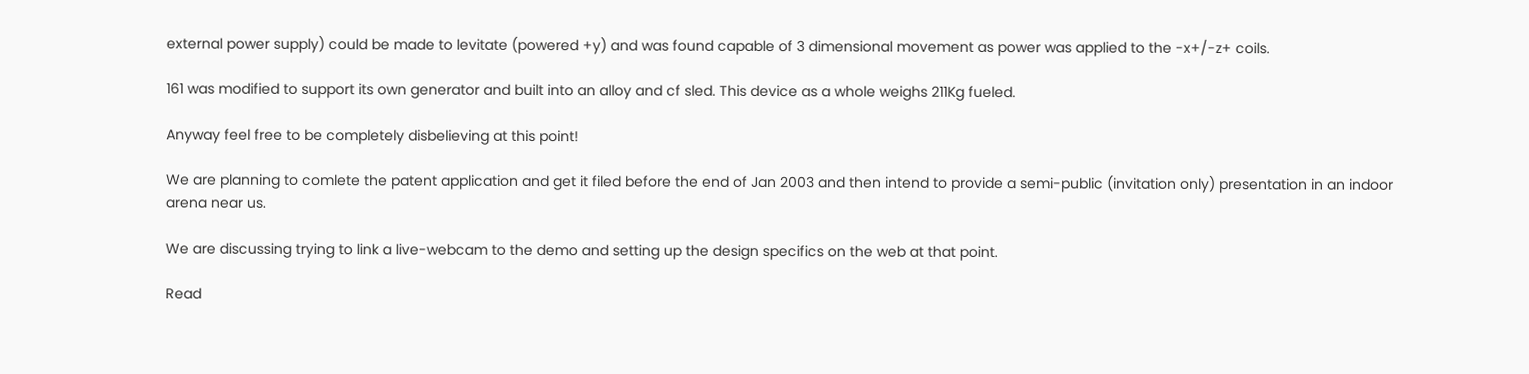external power supply) could be made to levitate (powered +y) and was found capable of 3 dimensional movement as power was applied to the -x+/-z+ coils.

161 was modified to support its own generator and built into an alloy and cf sled. This device as a whole weighs 211Kg fueled.

Anyway feel free to be completely disbelieving at this point!

We are planning to comlete the patent application and get it filed before the end of Jan 2003 and then intend to provide a semi-public (invitation only) presentation in an indoor arena near us.

We are discussing trying to link a live-webcam to the demo and setting up the design specifics on the web at that point.

Read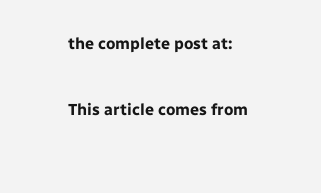the complete post at:

This article comes from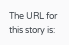The URL for this story is: